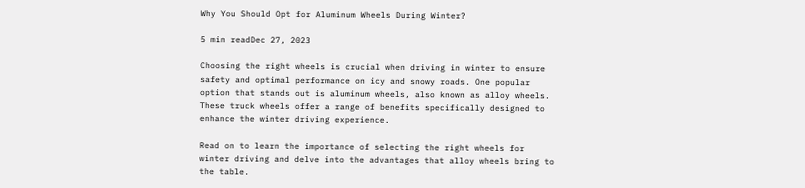Why You Should Opt for Aluminum Wheels During Winter?

5 min readDec 27, 2023

Choosing the right wheels is crucial when driving in winter to ensure safety and optimal performance on icy and snowy roads. One popular option that stands out is aluminum wheels, also known as alloy wheels. These truck wheels offer a range of benefits specifically designed to enhance the winter driving experience.

Read on to learn the importance of selecting the right wheels for winter driving and delve into the advantages that alloy wheels bring to the table.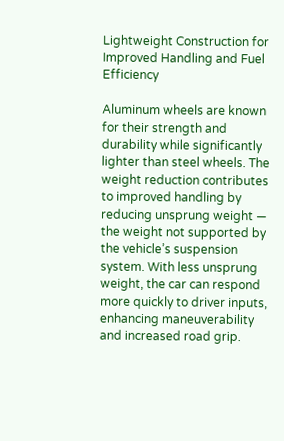Lightweight Construction for Improved Handling and Fuel Efficiency

Aluminum wheels are known for their strength and durability while significantly lighter than steel wheels. The weight reduction contributes to improved handling by reducing unsprung weight — the weight not supported by the vehicle’s suspension system. With less unsprung weight, the car can respond more quickly to driver inputs, enhancing maneuverability and increased road grip.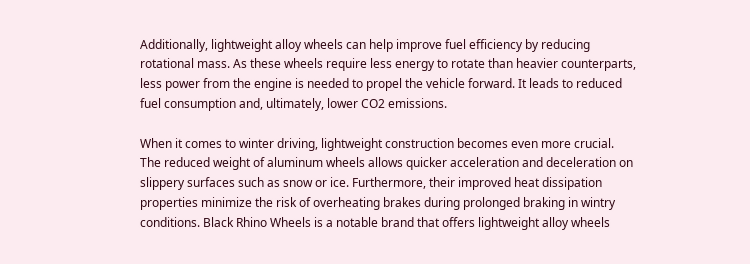Additionally, lightweight alloy wheels can help improve fuel efficiency by reducing rotational mass. As these wheels require less energy to rotate than heavier counterparts, less power from the engine is needed to propel the vehicle forward. It leads to reduced fuel consumption and, ultimately, lower CO2 emissions.

When it comes to winter driving, lightweight construction becomes even more crucial. The reduced weight of aluminum wheels allows quicker acceleration and deceleration on slippery surfaces such as snow or ice. Furthermore, their improved heat dissipation properties minimize the risk of overheating brakes during prolonged braking in wintry conditions. Black Rhino Wheels is a notable brand that offers lightweight alloy wheels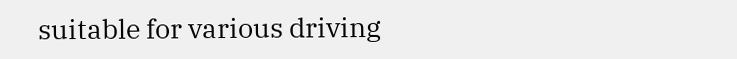suitable for various driving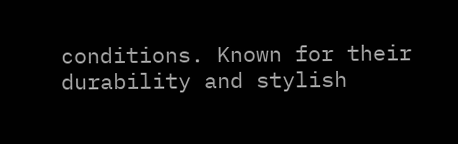conditions. Known for their durability and stylish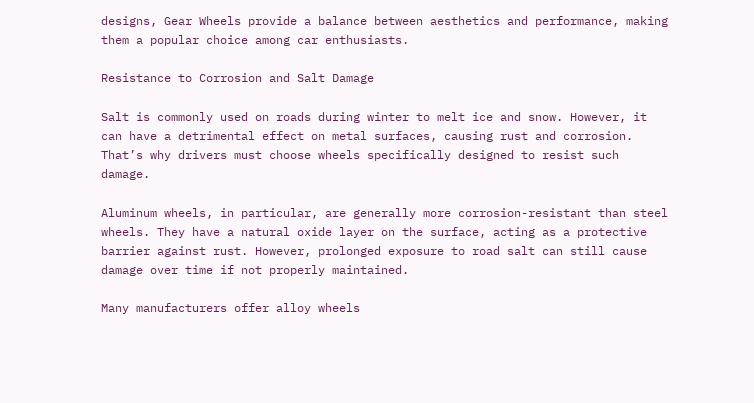designs, Gear Wheels provide a balance between aesthetics and performance, making them a popular choice among car enthusiasts.

Resistance to Corrosion and Salt Damage

Salt is commonly used on roads during winter to melt ice and snow. However, it can have a detrimental effect on metal surfaces, causing rust and corrosion. That’s why drivers must choose wheels specifically designed to resist such damage.

Aluminum wheels, in particular, are generally more corrosion-resistant than steel wheels. They have a natural oxide layer on the surface, acting as a protective barrier against rust. However, prolonged exposure to road salt can still cause damage over time if not properly maintained.

Many manufacturers offer alloy wheels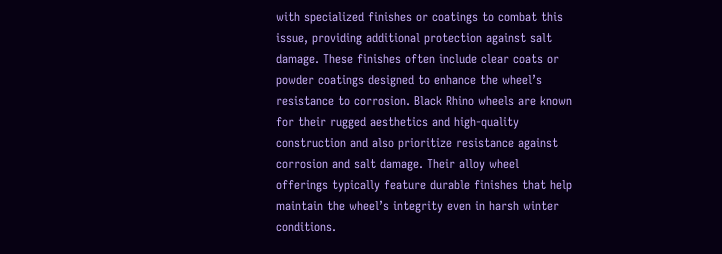with specialized finishes or coatings to combat this issue, providing additional protection against salt damage. These finishes often include clear coats or powder coatings designed to enhance the wheel’s resistance to corrosion. Black Rhino wheels are known for their rugged aesthetics and high-quality construction and also prioritize resistance against corrosion and salt damage. Their alloy wheel offerings typically feature durable finishes that help maintain the wheel’s integrity even in harsh winter conditions.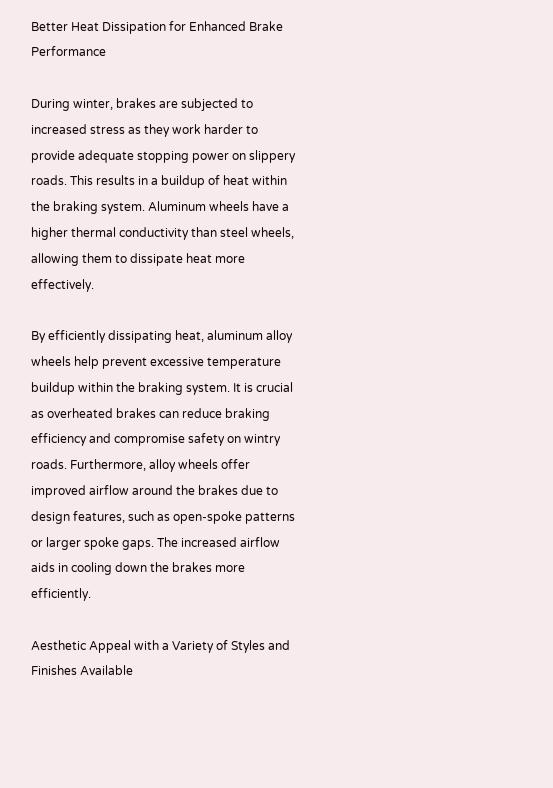Better Heat Dissipation for Enhanced Brake Performance

During winter, brakes are subjected to increased stress as they work harder to provide adequate stopping power on slippery roads. This results in a buildup of heat within the braking system. Aluminum wheels have a higher thermal conductivity than steel wheels, allowing them to dissipate heat more effectively.

By efficiently dissipating heat, aluminum alloy wheels help prevent excessive temperature buildup within the braking system. It is crucial as overheated brakes can reduce braking efficiency and compromise safety on wintry roads. Furthermore, alloy wheels offer improved airflow around the brakes due to design features, such as open-spoke patterns or larger spoke gaps. The increased airflow aids in cooling down the brakes more efficiently.

Aesthetic Appeal with a Variety of Styles and Finishes Available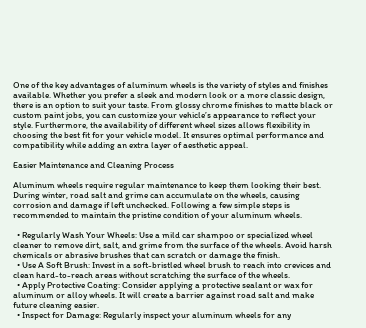One of the key advantages of aluminum wheels is the variety of styles and finishes available. Whether you prefer a sleek and modern look or a more classic design, there is an option to suit your taste. From glossy chrome finishes to matte black or custom paint jobs, you can customize your vehicle’s appearance to reflect your style. Furthermore, the availability of different wheel sizes allows flexibility in choosing the best fit for your vehicle model. It ensures optimal performance and compatibility while adding an extra layer of aesthetic appeal.

Easier Maintenance and Cleaning Process

Aluminum wheels require regular maintenance to keep them looking their best. During winter, road salt and grime can accumulate on the wheels, causing corrosion and damage if left unchecked. Following a few simple steps is recommended to maintain the pristine condition of your aluminum wheels.

  • Regularly Wash Your Wheels: Use a mild car shampoo or specialized wheel cleaner to remove dirt, salt, and grime from the surface of the wheels. Avoid harsh chemicals or abrasive brushes that can scratch or damage the finish.
  • Use A Soft Brush: Invest in a soft-bristled wheel brush to reach into crevices and clean hard-to-reach areas without scratching the surface of the wheels.
  • Apply Protective Coating: Consider applying a protective sealant or wax for aluminum or alloy wheels. It will create a barrier against road salt and make future cleaning easier.
  • Inspect for Damage: Regularly inspect your aluminum wheels for any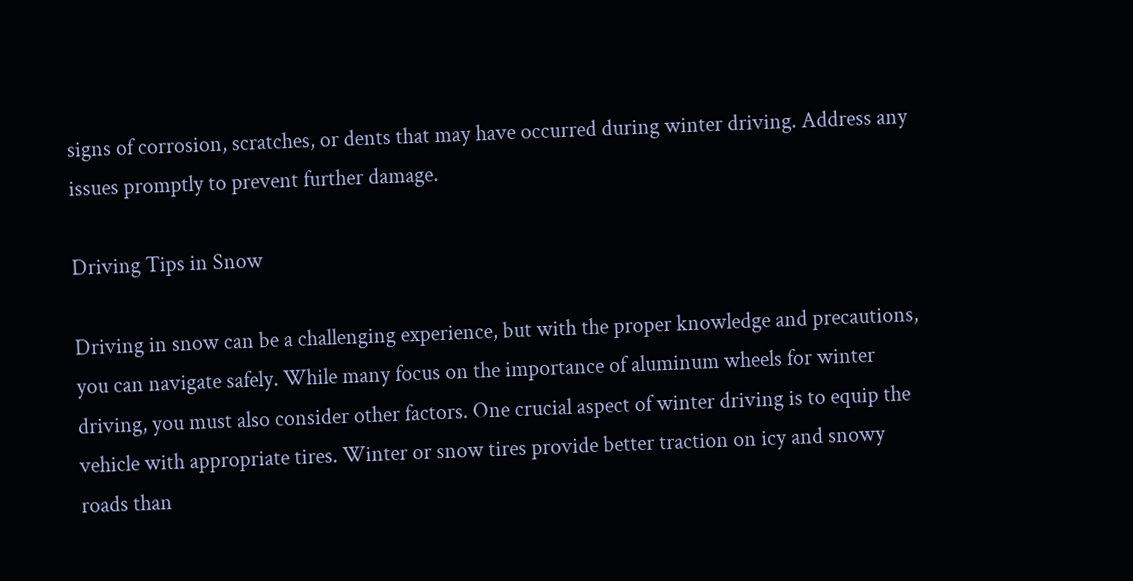signs of corrosion, scratches, or dents that may have occurred during winter driving. Address any issues promptly to prevent further damage.

Driving Tips in Snow

Driving in snow can be a challenging experience, but with the proper knowledge and precautions, you can navigate safely. While many focus on the importance of aluminum wheels for winter driving, you must also consider other factors. One crucial aspect of winter driving is to equip the vehicle with appropriate tires. Winter or snow tires provide better traction on icy and snowy roads than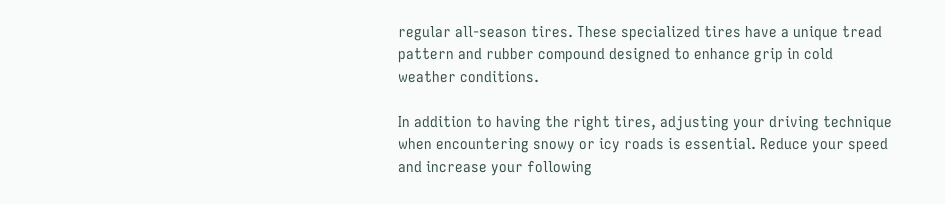regular all-season tires. These specialized tires have a unique tread pattern and rubber compound designed to enhance grip in cold weather conditions.

In addition to having the right tires, adjusting your driving technique when encountering snowy or icy roads is essential. Reduce your speed and increase your following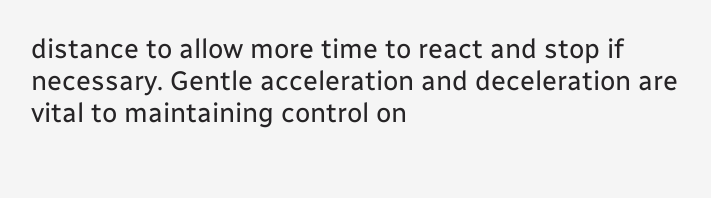distance to allow more time to react and stop if necessary. Gentle acceleration and deceleration are vital to maintaining control on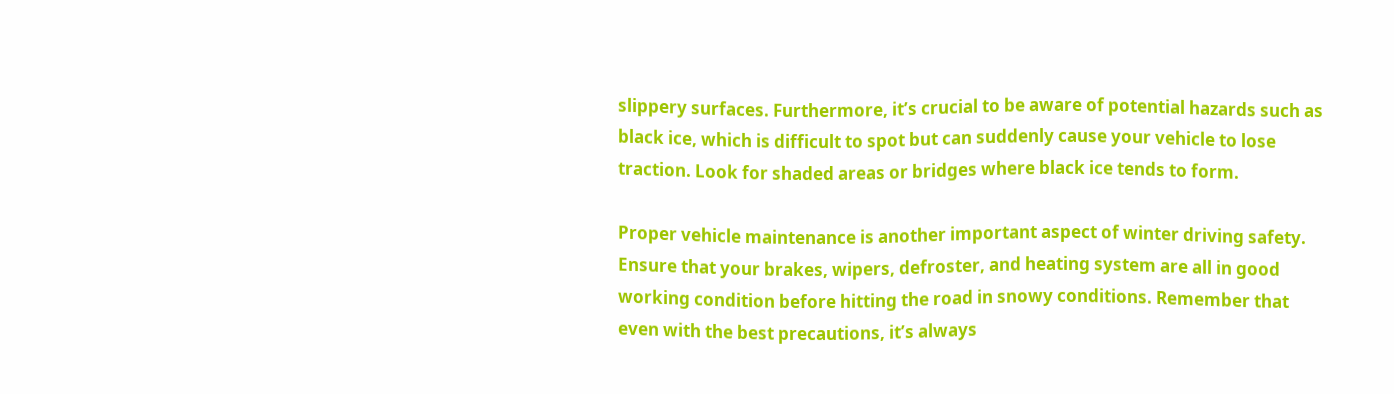slippery surfaces. Furthermore, it’s crucial to be aware of potential hazards such as black ice, which is difficult to spot but can suddenly cause your vehicle to lose traction. Look for shaded areas or bridges where black ice tends to form.

Proper vehicle maintenance is another important aspect of winter driving safety. Ensure that your brakes, wipers, defroster, and heating system are all in good working condition before hitting the road in snowy conditions. Remember that even with the best precautions, it’s always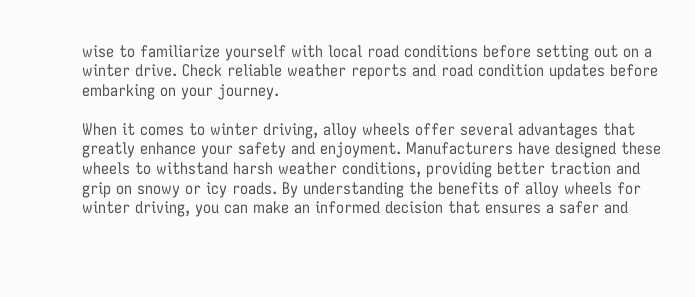wise to familiarize yourself with local road conditions before setting out on a winter drive. Check reliable weather reports and road condition updates before embarking on your journey.

When it comes to winter driving, alloy wheels offer several advantages that greatly enhance your safety and enjoyment. Manufacturers have designed these wheels to withstand harsh weather conditions, providing better traction and grip on snowy or icy roads. By understanding the benefits of alloy wheels for winter driving, you can make an informed decision that ensures a safer and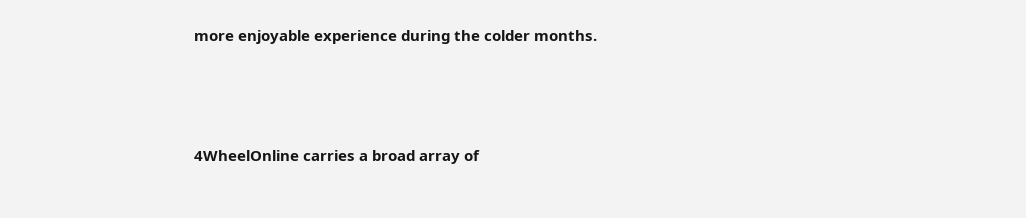more enjoyable experience during the colder months.




4WheelOnline carries a broad array of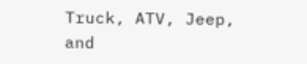Truck, ATV, Jeep, and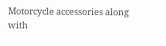Motorcycle accessories along with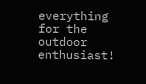everything for the outdoor enthusiast!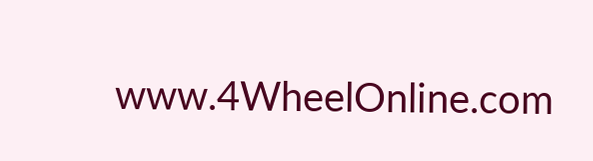www.4WheelOnline.com